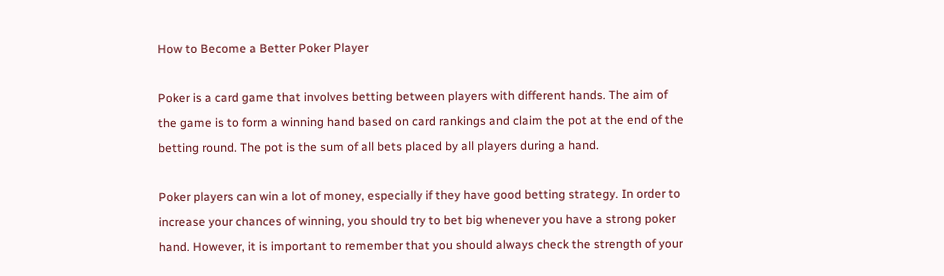How to Become a Better Poker Player

Poker is a card game that involves betting between players with different hands. The aim of the game is to form a winning hand based on card rankings and claim the pot at the end of the betting round. The pot is the sum of all bets placed by all players during a hand.

Poker players can win a lot of money, especially if they have good betting strategy. In order to increase your chances of winning, you should try to bet big whenever you have a strong poker hand. However, it is important to remember that you should always check the strength of your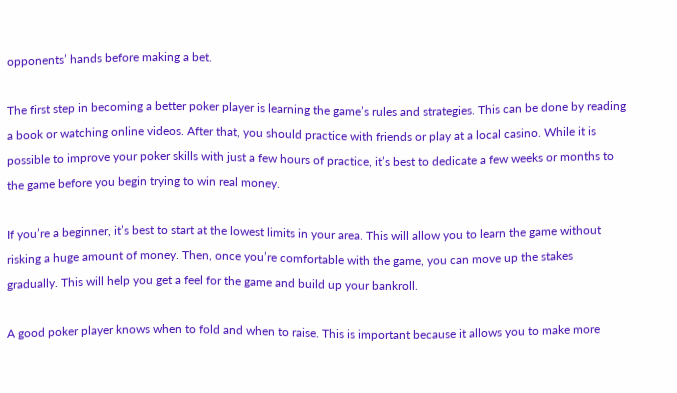opponents’ hands before making a bet.

The first step in becoming a better poker player is learning the game’s rules and strategies. This can be done by reading a book or watching online videos. After that, you should practice with friends or play at a local casino. While it is possible to improve your poker skills with just a few hours of practice, it’s best to dedicate a few weeks or months to the game before you begin trying to win real money.

If you’re a beginner, it’s best to start at the lowest limits in your area. This will allow you to learn the game without risking a huge amount of money. Then, once you’re comfortable with the game, you can move up the stakes gradually. This will help you get a feel for the game and build up your bankroll.

A good poker player knows when to fold and when to raise. This is important because it allows you to make more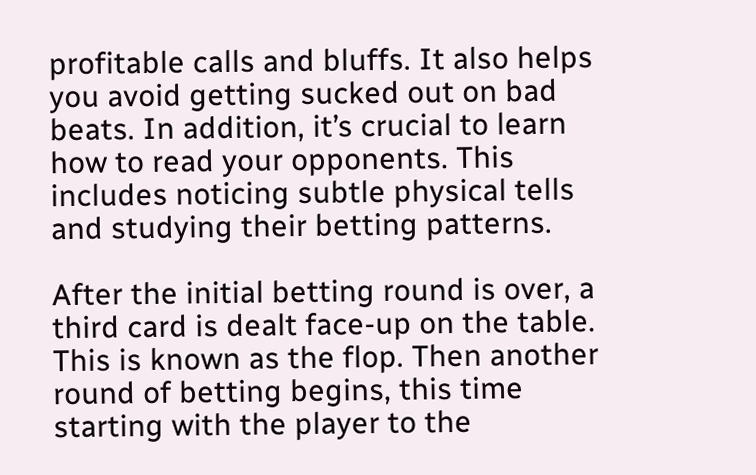profitable calls and bluffs. It also helps you avoid getting sucked out on bad beats. In addition, it’s crucial to learn how to read your opponents. This includes noticing subtle physical tells and studying their betting patterns.

After the initial betting round is over, a third card is dealt face-up on the table. This is known as the flop. Then another round of betting begins, this time starting with the player to the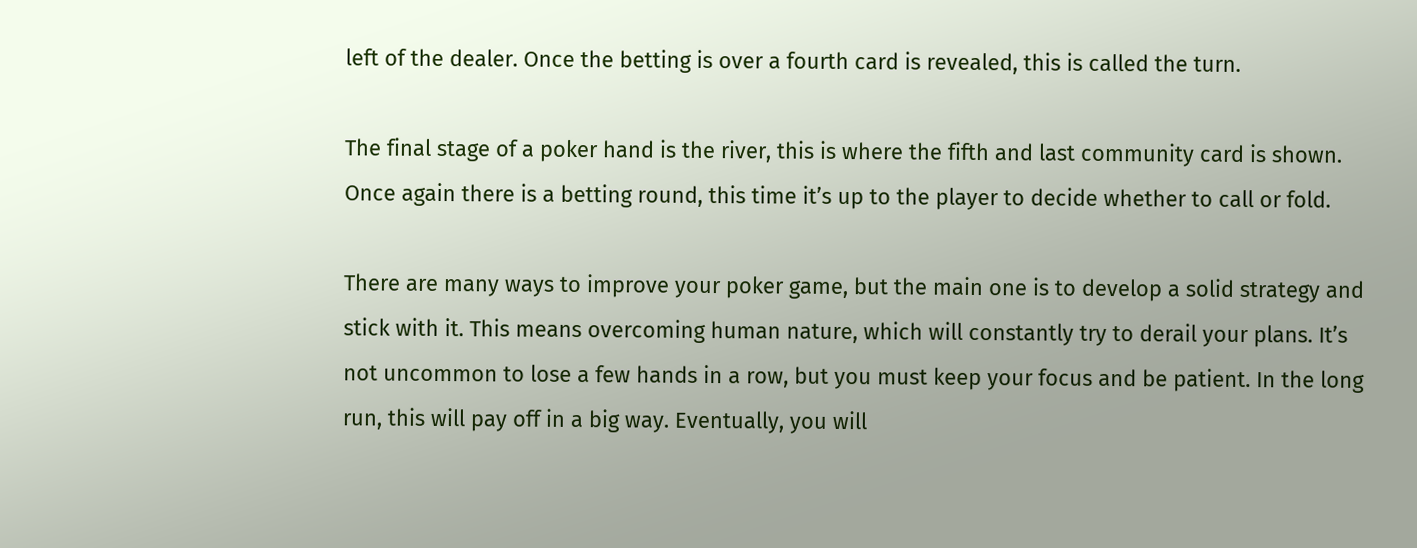left of the dealer. Once the betting is over a fourth card is revealed, this is called the turn.

The final stage of a poker hand is the river, this is where the fifth and last community card is shown. Once again there is a betting round, this time it’s up to the player to decide whether to call or fold.

There are many ways to improve your poker game, but the main one is to develop a solid strategy and stick with it. This means overcoming human nature, which will constantly try to derail your plans. It’s not uncommon to lose a few hands in a row, but you must keep your focus and be patient. In the long run, this will pay off in a big way. Eventually, you will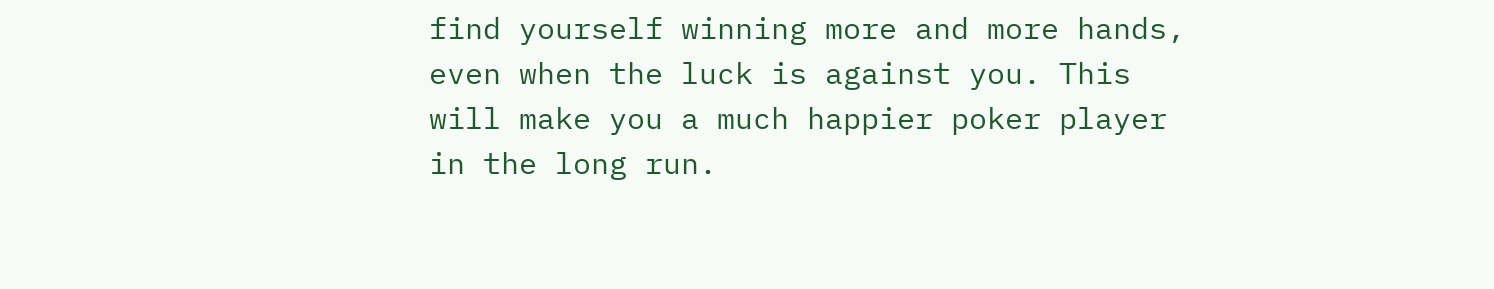find yourself winning more and more hands, even when the luck is against you. This will make you a much happier poker player in the long run.